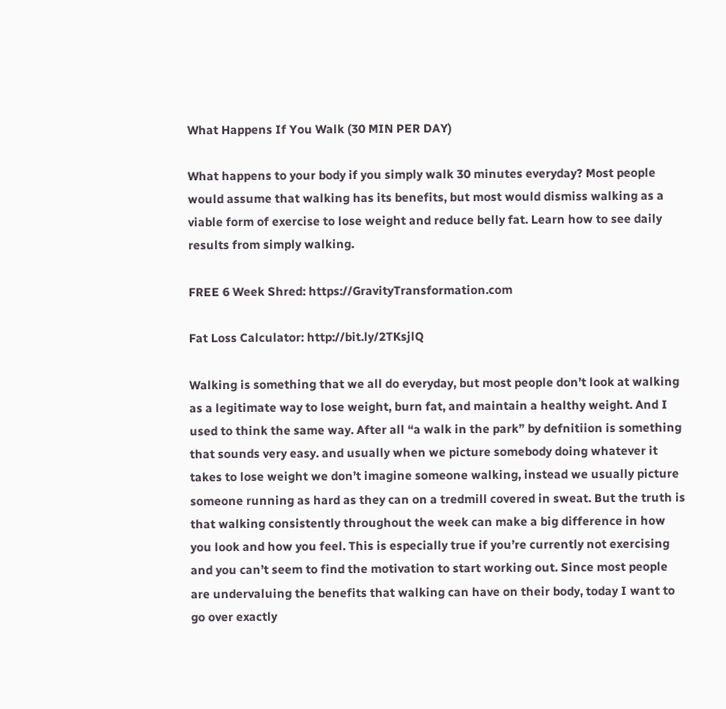What Happens If You Walk (30 MIN PER DAY)

What happens to your body if you simply walk 30 minutes everyday? Most people would assume that walking has its benefits, but most would dismiss walking as a viable form of exercise to lose weight and reduce belly fat. Learn how to see daily results from simply walking.

FREE 6 Week Shred: https://GravityTransformation.com

Fat Loss Calculator: http://bit.ly/2TKsjlQ

Walking is something that we all do everyday, but most people don’t look at walking as a legitimate way to lose weight, burn fat, and maintain a healthy weight. And I used to think the same way. After all “a walk in the park” by defnitiion is something that sounds very easy. and usually when we picture somebody doing whatever it takes to lose weight we don’t imagine someone walking, instead we usually picture someone running as hard as they can on a tredmill covered in sweat. But the truth is that walking consistently throughout the week can make a big difference in how you look and how you feel. This is especially true if you’re currently not exercising and you can’t seem to find the motivation to start working out. Since most people are undervaluing the benefits that walking can have on their body, today I want to go over exactly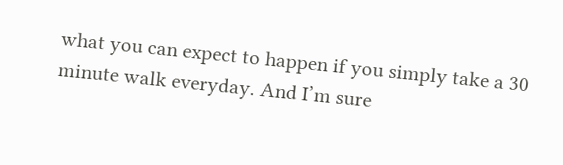what you can expect to happen if you simply take a 30 minute walk everyday. And I’m sure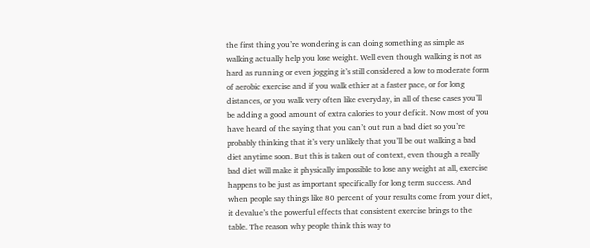the first thing you’re wondering is can doing something as simple as walking actually help you lose weight. Well even though walking is not as hard as running or even jogging it’s still considered a low to moderate form of aerobic exercise and if you walk ethier at a faster pace, or for long distances, or you walk very often like everyday, in all of these cases you’ll be adding a good amount of extra calories to your deficit. Now most of you have heard of the saying that you can’t out run a bad diet so you’re probably thinking that it’s very unlikely that you’ll be out walking a bad diet anytime soon. But this is taken out of context, even though a really bad diet will make it physically impossible to lose any weight at all, exercise happens to be just as important specifically for long term success. And when people say things like 80 percent of your results come from your diet, it devalue’s the powerful effects that consistent exercise brings to the table. The reason why people think this way to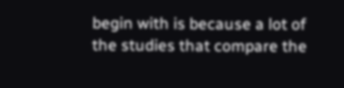begin with is because a lot of the studies that compare the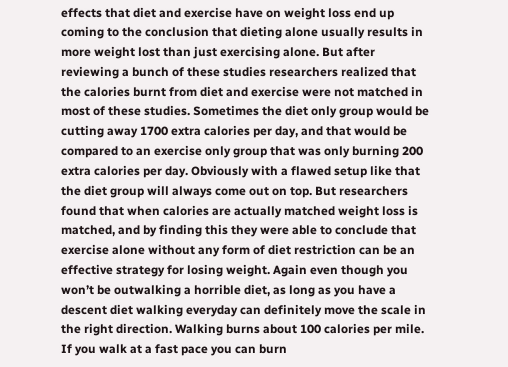effects that diet and exercise have on weight loss end up coming to the conclusion that dieting alone usually results in more weight lost than just exercising alone. But after reviewing a bunch of these studies researchers realized that the calories burnt from diet and exercise were not matched in most of these studies. Sometimes the diet only group would be cutting away 1700 extra calories per day, and that would be compared to an exercise only group that was only burning 200 extra calories per day. Obviously with a flawed setup like that the diet group will always come out on top. But researchers found that when calories are actually matched weight loss is matched, and by finding this they were able to conclude that exercise alone without any form of diet restriction can be an effective strategy for losing weight. Again even though you won’t be outwalking a horrible diet, as long as you have a descent diet walking everyday can definitely move the scale in the right direction. Walking burns about 100 calories per mile. If you walk at a fast pace you can burn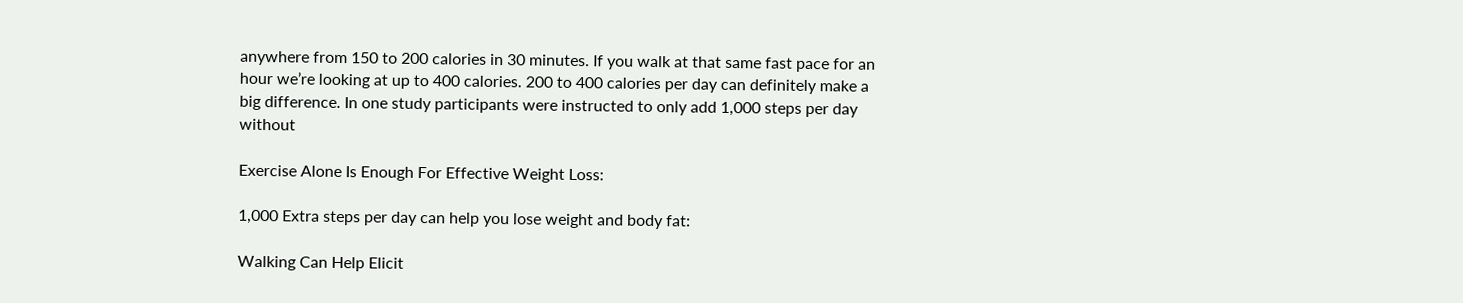anywhere from 150 to 200 calories in 30 minutes. If you walk at that same fast pace for an hour we’re looking at up to 400 calories. 200 to 400 calories per day can definitely make a big difference. In one study participants were instructed to only add 1,000 steps per day without

Exercise Alone Is Enough For Effective Weight Loss:

1,000 Extra steps per day can help you lose weight and body fat:

Walking Can Help Elicit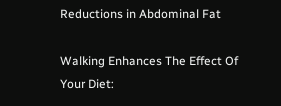Reductions in Abdominal Fat

Walking Enhances The Effect Of Your Diet: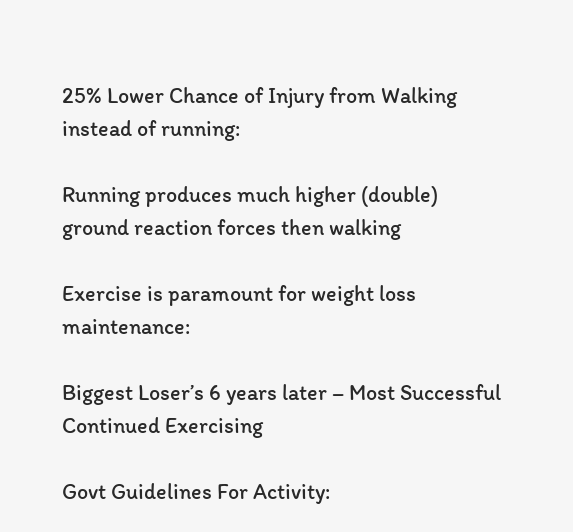25% Lower Chance of Injury from Walking instead of running:

Running produces much higher (double) ground reaction forces then walking

Exercise is paramount for weight loss maintenance:

Biggest Loser’s 6 years later – Most Successful Continued Exercising

Govt Guidelines For Activity: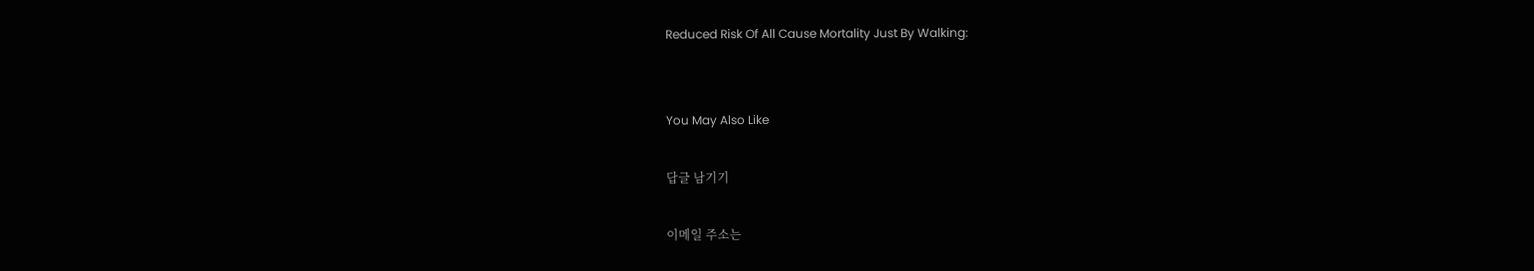Reduced Risk Of All Cause Mortality Just By Walking:


You May Also Like

답글 남기기

이메일 주소는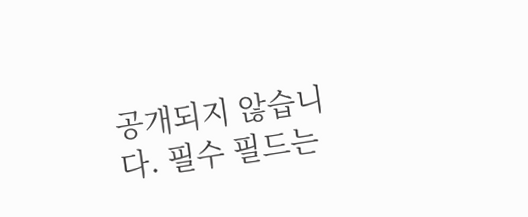공개되지 않습니다. 필수 필드는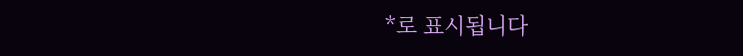*로 표시됩니다